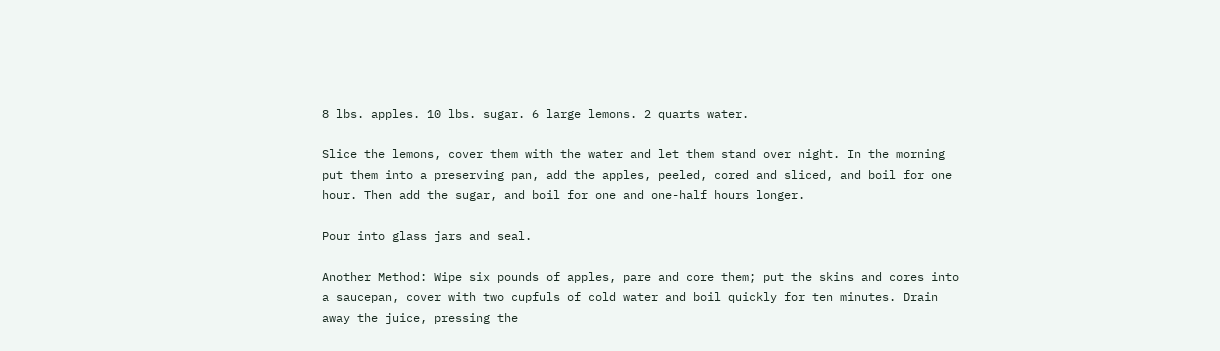8 lbs. apples. 10 lbs. sugar. 6 large lemons. 2 quarts water.

Slice the lemons, cover them with the water and let them stand over night. In the morning put them into a preserving pan, add the apples, peeled, cored and sliced, and boil for one hour. Then add the sugar, and boil for one and one-half hours longer.

Pour into glass jars and seal.

Another Method: Wipe six pounds of apples, pare and core them; put the skins and cores into a saucepan, cover with two cupfuls of cold water and boil quickly for ten minutes. Drain away the juice, pressing the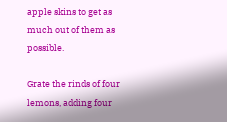apple skins to get as much out of them as possible.

Grate the rinds of four lemons, adding four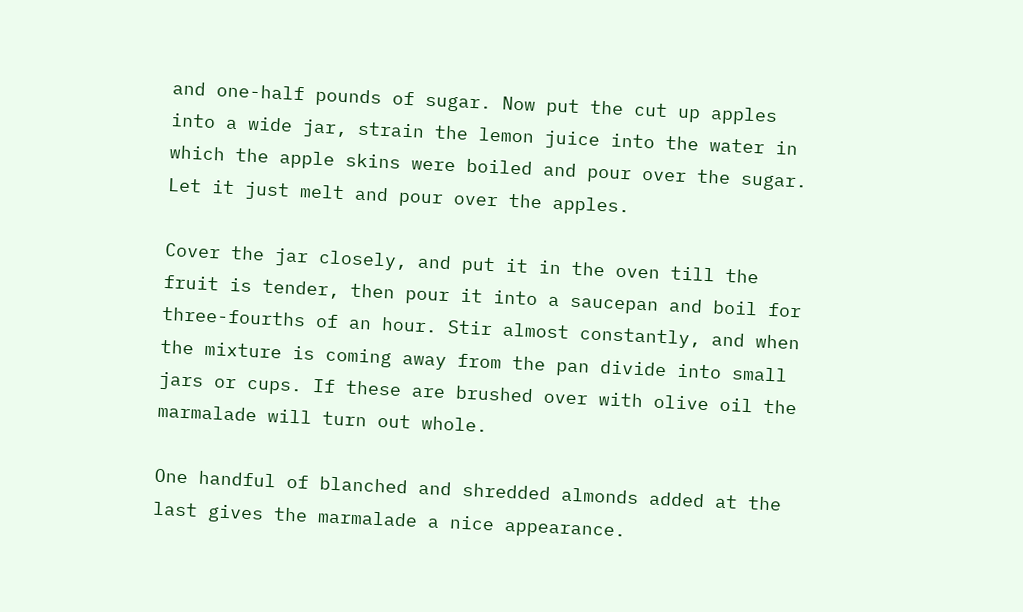and one-half pounds of sugar. Now put the cut up apples into a wide jar, strain the lemon juice into the water in which the apple skins were boiled and pour over the sugar. Let it just melt and pour over the apples.

Cover the jar closely, and put it in the oven till the fruit is tender, then pour it into a saucepan and boil for three-fourths of an hour. Stir almost constantly, and when the mixture is coming away from the pan divide into small jars or cups. If these are brushed over with olive oil the marmalade will turn out whole.

One handful of blanched and shredded almonds added at the last gives the marmalade a nice appearance.